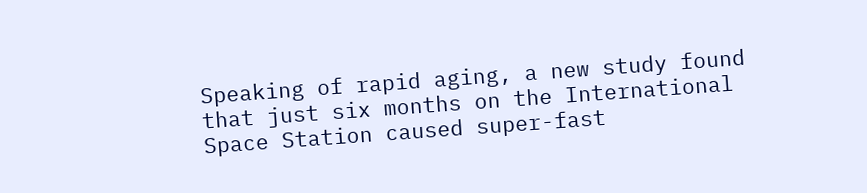Speaking of rapid aging, a new study found that just six months on the International Space Station caused super-fast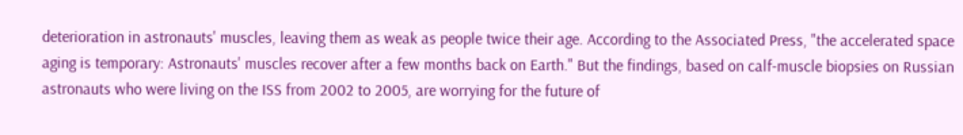deterioration in astronauts' muscles, leaving them as weak as people twice their age. According to the Associated Press, "the accelerated space aging is temporary: Astronauts' muscles recover after a few months back on Earth." But the findings, based on calf-muscle biopsies on Russian astronauts who were living on the ISS from 2002 to 2005, are worrying for the future of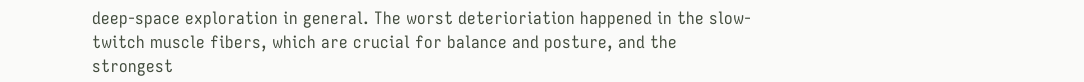deep-space exploration in general. The worst deterioriation happened in the slow-twitch muscle fibers, which are crucial for balance and posture, and the strongest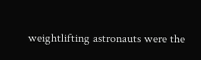weightlifting astronauts were the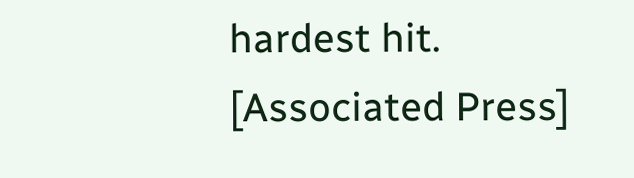hardest hit. [Associated Press]